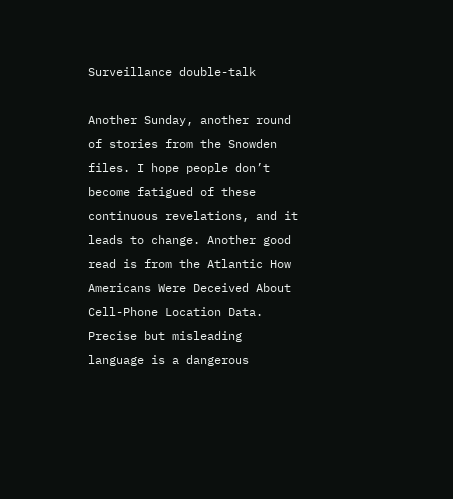Surveillance double-talk

Another Sunday, another round of stories from the Snowden files. I hope people don’t become fatigued of these continuous revelations, and it leads to change. Another good read is from the Atlantic How Americans Were Deceived About Cell-Phone Location Data. Precise but misleading language is a dangerous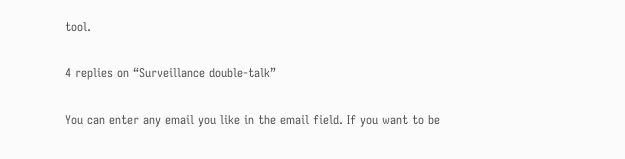tool.

4 replies on “Surveillance double-talk”

You can enter any email you like in the email field. If you want to be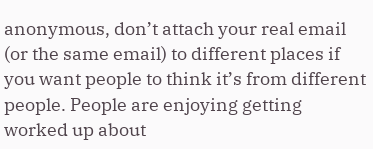anonymous, don’t attach your real email (or the same email) to different places if you want people to think it’s from different people. People are enjoying getting worked up about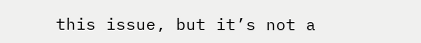this issue, but it’s not a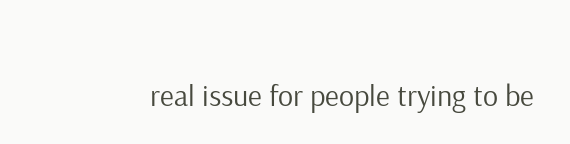real issue for people trying to be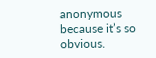anonymous because it’s so obvious.